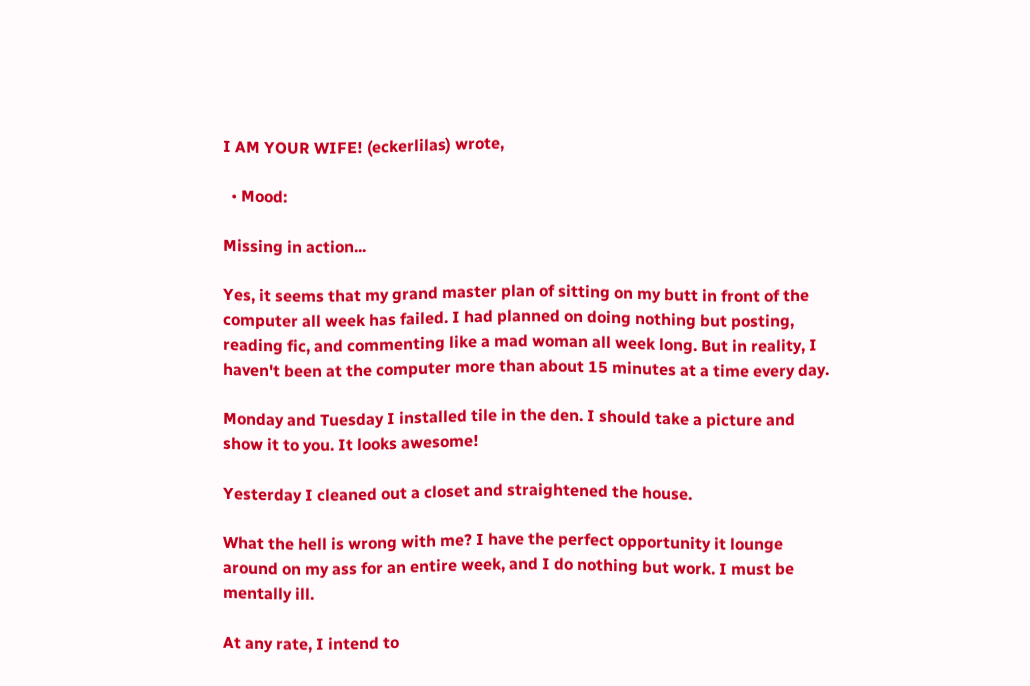I AM YOUR WIFE! (eckerlilas) wrote,

  • Mood:

Missing in action...

Yes, it seems that my grand master plan of sitting on my butt in front of the computer all week has failed. I had planned on doing nothing but posting, reading fic, and commenting like a mad woman all week long. But in reality, I haven't been at the computer more than about 15 minutes at a time every day.

Monday and Tuesday I installed tile in the den. I should take a picture and show it to you. It looks awesome!

Yesterday I cleaned out a closet and straightened the house.

What the hell is wrong with me? I have the perfect opportunity it lounge around on my ass for an entire week, and I do nothing but work. I must be mentally ill.

At any rate, I intend to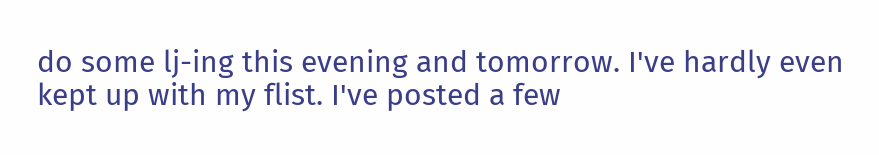do some lj-ing this evening and tomorrow. I've hardly even kept up with my flist. I've posted a few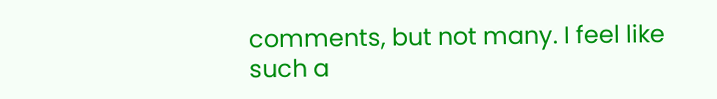comments, but not many. I feel like such a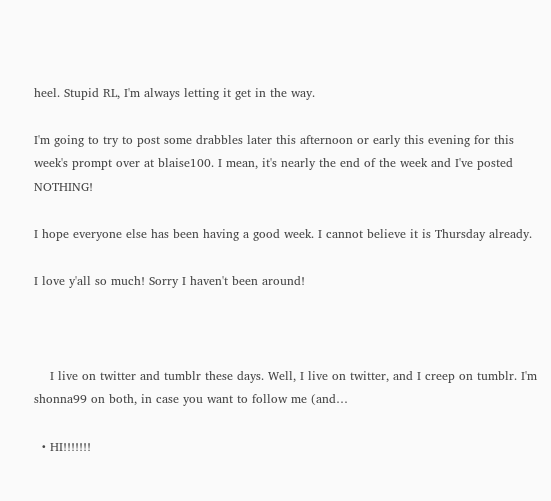heel. Stupid RL, I'm always letting it get in the way.

I'm going to try to post some drabbles later this afternoon or early this evening for this week's prompt over at blaise100. I mean, it's nearly the end of the week and I've posted NOTHING!

I hope everyone else has been having a good week. I cannot believe it is Thursday already.

I love y'all so much! Sorry I haven't been around!



    I live on twitter and tumblr these days. Well, I live on twitter, and I creep on tumblr. I'm shonna99 on both, in case you want to follow me (and…

  • HI!!!!!!!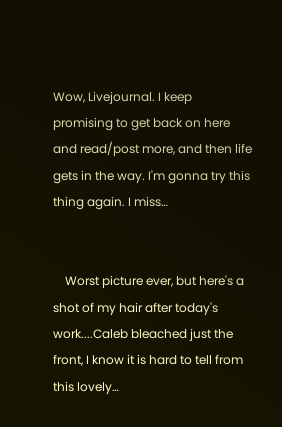Wow, Livejournal. I keep promising to get back on here and read/post more, and then life gets in the way. I'm gonna try this thing again. I miss…


    Worst picture ever, but here's a shot of my hair after today's work....Caleb bleached just the front, I know it is hard to tell from this lovely…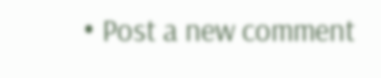• Post a new comment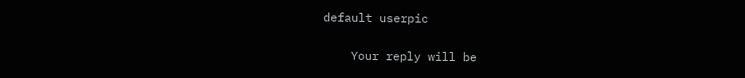default userpic

    Your reply will be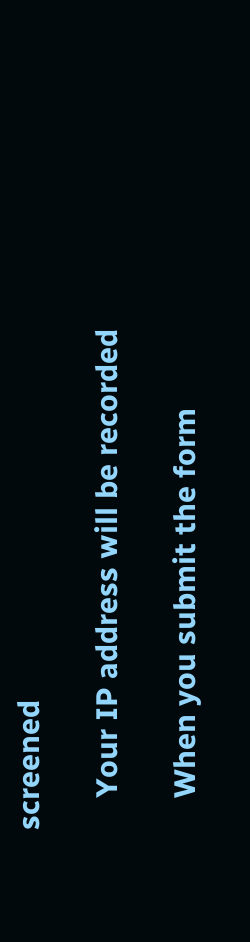screened

    Your IP address will be recorded

    When you submit the form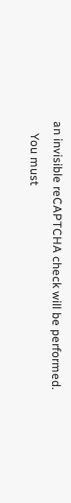an invisible reCAPTCHA check will be performed.
    You must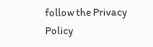follow the Privacy Policy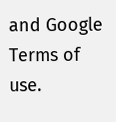and Google Terms of use.